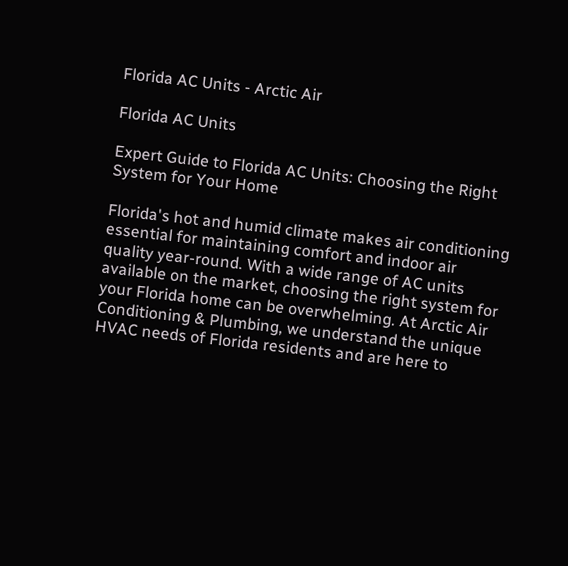Florida AC Units - Arctic Air

Florida AC Units

Expert Guide to Florida AC Units: Choosing the Right System for Your Home

Florida's hot and humid climate makes air conditioning essential for maintaining comfort and indoor air quality year-round. With a wide range of AC units available on the market, choosing the right system for your Florida home can be overwhelming. At Arctic Air Conditioning & Plumbing, we understand the unique HVAC needs of Florida residents and are here to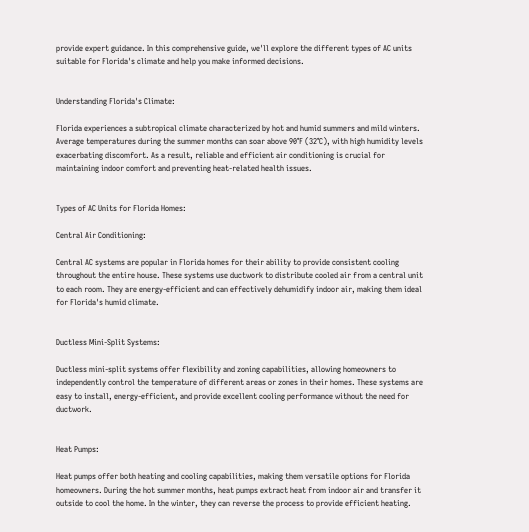provide expert guidance. In this comprehensive guide, we'll explore the different types of AC units suitable for Florida's climate and help you make informed decisions.


Understanding Florida's Climate:

Florida experiences a subtropical climate characterized by hot and humid summers and mild winters. Average temperatures during the summer months can soar above 90°F (32°C), with high humidity levels exacerbating discomfort. As a result, reliable and efficient air conditioning is crucial for maintaining indoor comfort and preventing heat-related health issues.


Types of AC Units for Florida Homes:

Central Air Conditioning:

Central AC systems are popular in Florida homes for their ability to provide consistent cooling throughout the entire house. These systems use ductwork to distribute cooled air from a central unit to each room. They are energy-efficient and can effectively dehumidify indoor air, making them ideal for Florida's humid climate.


Ductless Mini-Split Systems:

Ductless mini-split systems offer flexibility and zoning capabilities, allowing homeowners to independently control the temperature of different areas or zones in their homes. These systems are easy to install, energy-efficient, and provide excellent cooling performance without the need for ductwork.


Heat Pumps:

Heat pumps offer both heating and cooling capabilities, making them versatile options for Florida homeowners. During the hot summer months, heat pumps extract heat from indoor air and transfer it outside to cool the home. In the winter, they can reverse the process to provide efficient heating.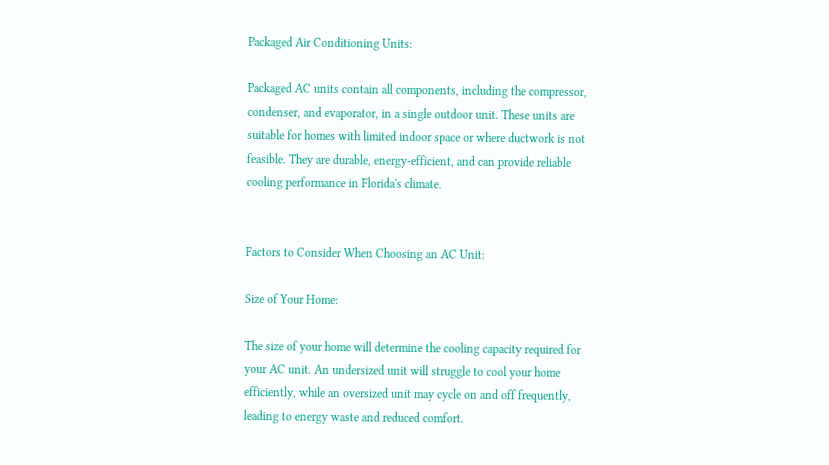Packaged Air Conditioning Units:

Packaged AC units contain all components, including the compressor, condenser, and evaporator, in a single outdoor unit. These units are suitable for homes with limited indoor space or where ductwork is not feasible. They are durable, energy-efficient, and can provide reliable cooling performance in Florida's climate.


Factors to Consider When Choosing an AC Unit:

Size of Your Home:

The size of your home will determine the cooling capacity required for your AC unit. An undersized unit will struggle to cool your home efficiently, while an oversized unit may cycle on and off frequently, leading to energy waste and reduced comfort.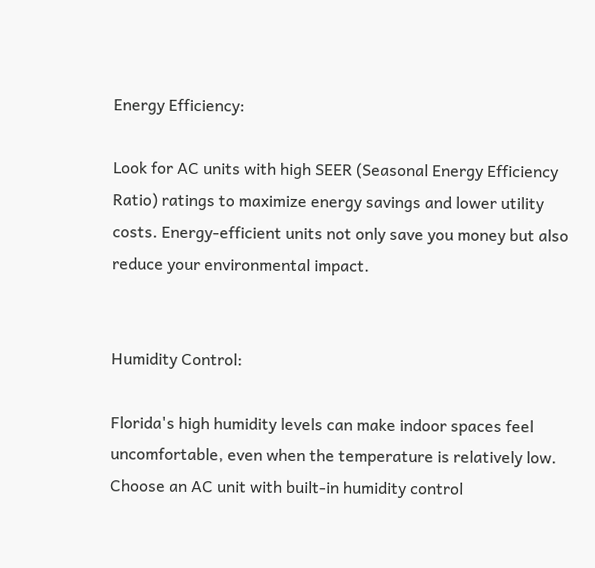Energy Efficiency:

Look for AC units with high SEER (Seasonal Energy Efficiency Ratio) ratings to maximize energy savings and lower utility costs. Energy-efficient units not only save you money but also reduce your environmental impact.


Humidity Control:

Florida's high humidity levels can make indoor spaces feel uncomfortable, even when the temperature is relatively low. Choose an AC unit with built-in humidity control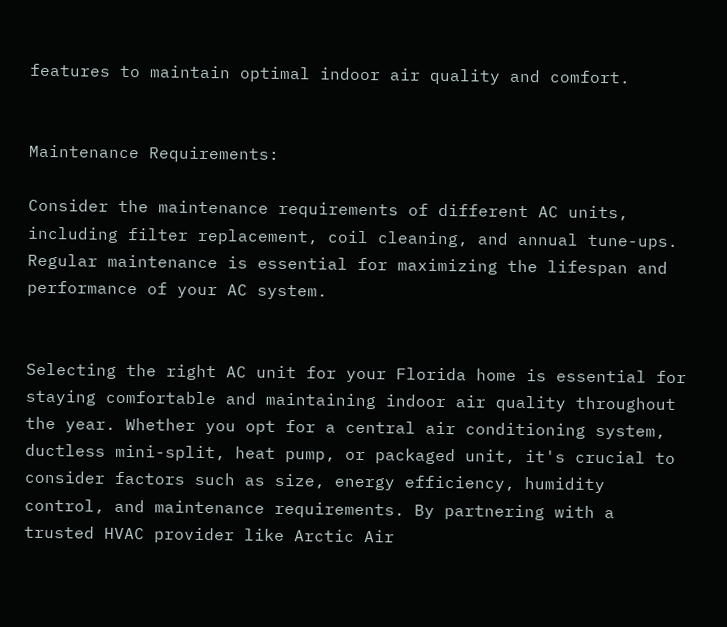features to maintain optimal indoor air quality and comfort.


Maintenance Requirements:

Consider the maintenance requirements of different AC units, including filter replacement, coil cleaning, and annual tune-ups. Regular maintenance is essential for maximizing the lifespan and performance of your AC system.


Selecting the right AC unit for your Florida home is essential for staying comfortable and maintaining indoor air quality throughout the year. Whether you opt for a central air conditioning system, ductless mini-split, heat pump, or packaged unit, it's crucial to consider factors such as size, energy efficiency, humidity control, and maintenance requirements. By partnering with a trusted HVAC provider like Arctic Air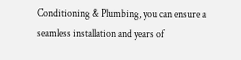Conditioning & Plumbing, you can ensure a seamless installation and years of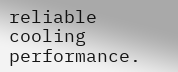reliable cooling performance.